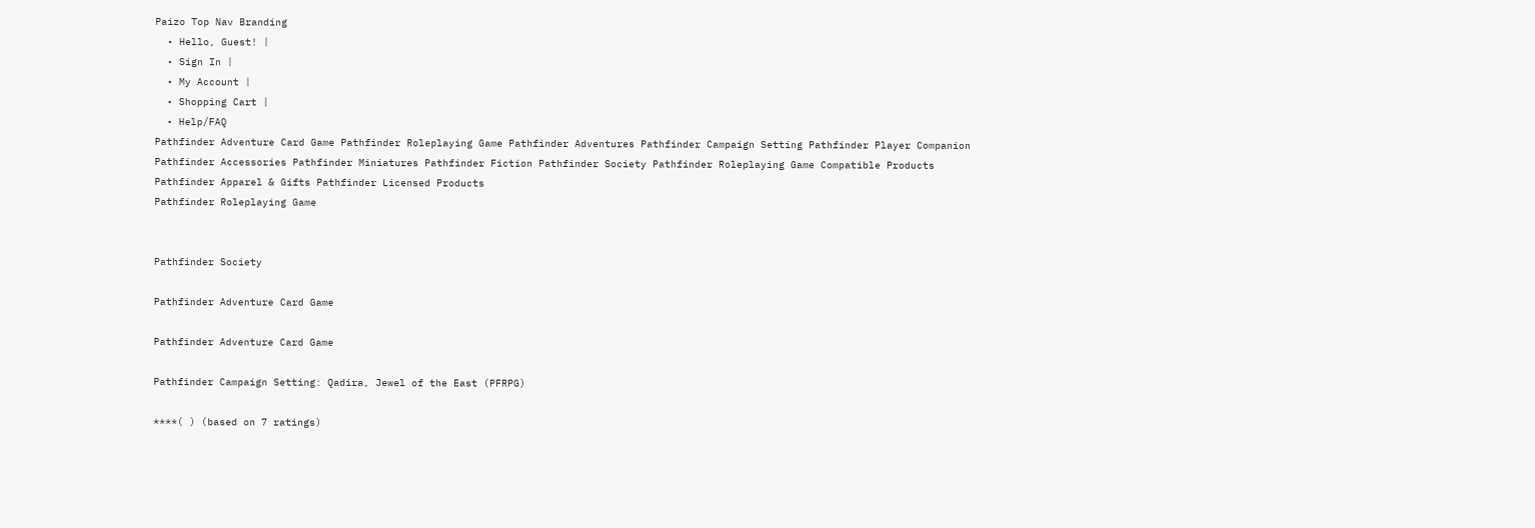Paizo Top Nav Branding
  • Hello, Guest! |
  • Sign In |
  • My Account |
  • Shopping Cart |
  • Help/FAQ
Pathfinder Adventure Card Game Pathfinder Roleplaying Game Pathfinder Adventures Pathfinder Campaign Setting Pathfinder Player Companion Pathfinder Accessories Pathfinder Miniatures Pathfinder Fiction Pathfinder Society Pathfinder Roleplaying Game Compatible Products Pathfinder Apparel & Gifts Pathfinder Licensed Products
Pathfinder Roleplaying Game


Pathfinder Society

Pathfinder Adventure Card Game

Pathfinder Adventure Card Game

Pathfinder Campaign Setting: Qadira, Jewel of the East (PFRPG)

****( ) (based on 7 ratings)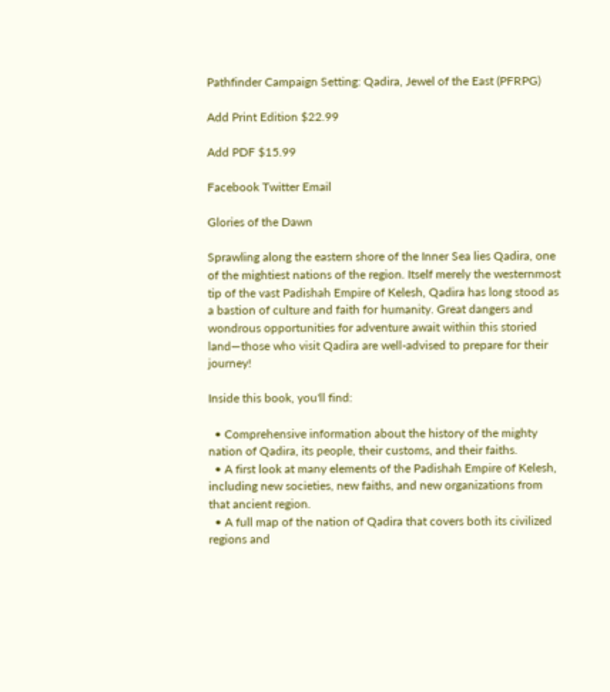Pathfinder Campaign Setting: Qadira, Jewel of the East (PFRPG)

Add Print Edition $22.99

Add PDF $15.99

Facebook Twitter Email

Glories of the Dawn

Sprawling along the eastern shore of the Inner Sea lies Qadira, one of the mightiest nations of the region. Itself merely the westernmost tip of the vast Padishah Empire of Kelesh, Qadira has long stood as a bastion of culture and faith for humanity. Great dangers and wondrous opportunities for adventure await within this storied land—those who visit Qadira are well-advised to prepare for their journey!

Inside this book, you'll find:

  • Comprehensive information about the history of the mighty nation of Qadira, its people, their customs, and their faiths.
  • A first look at many elements of the Padishah Empire of Kelesh, including new societies, new faiths, and new organizations from that ancient region.
  • A full map of the nation of Qadira that covers both its civilized regions and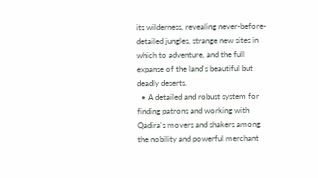its wilderness, revealing never-before-detailed jungles, strange new sites in which to adventure, and the full expanse of the land's beautiful but deadly deserts.
  • A detailed and robust system for finding patrons and working with Qadira's movers and shakers among the nobility and powerful merchant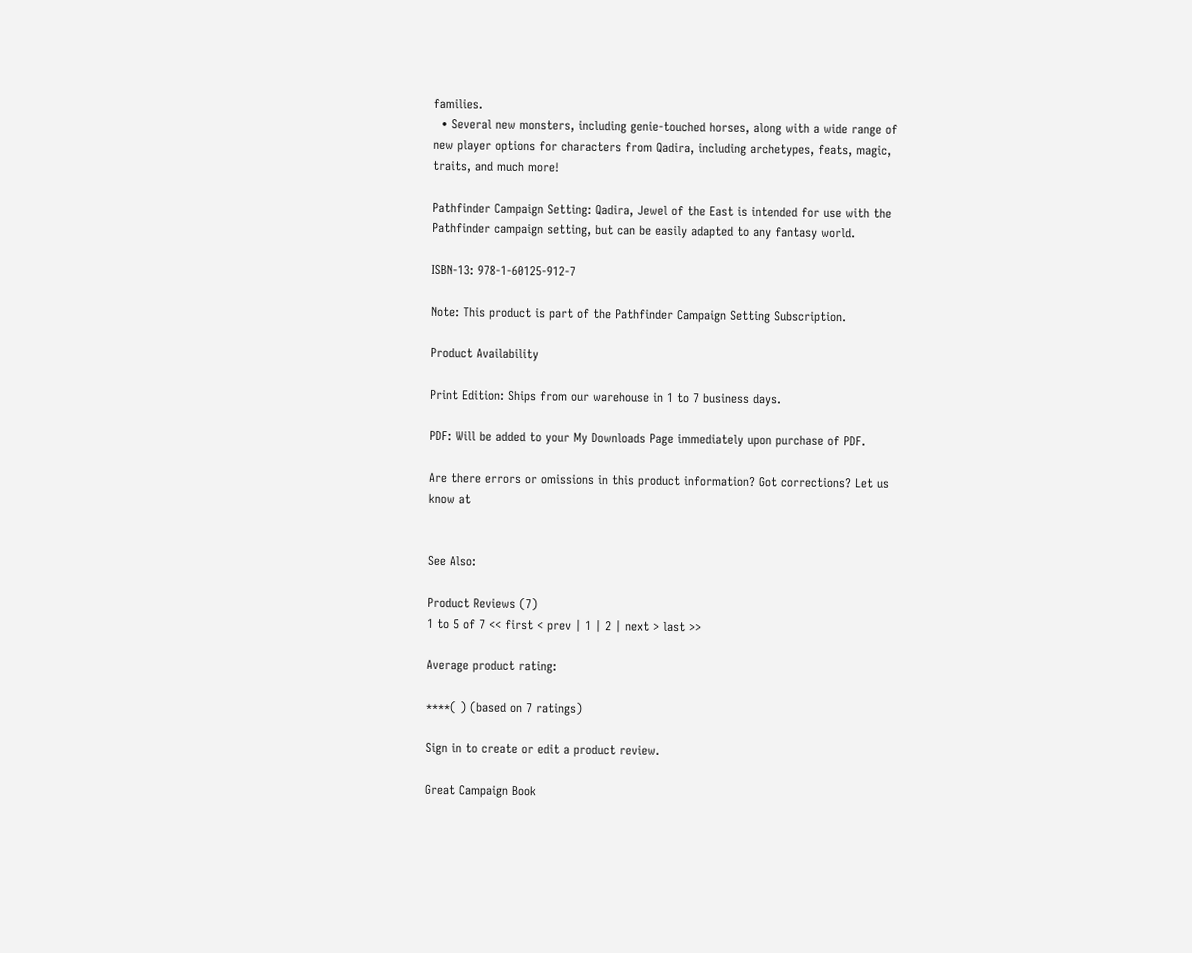families.
  • Several new monsters, including genie-touched horses, along with a wide range of new player options for characters from Qadira, including archetypes, feats, magic, traits, and much more!

Pathfinder Campaign Setting: Qadira, Jewel of the East is intended for use with the Pathfinder campaign setting, but can be easily adapted to any fantasy world.

ISBN-13: 978-1-60125-912-7

Note: This product is part of the Pathfinder Campaign Setting Subscription.

Product Availability

Print Edition: Ships from our warehouse in 1 to 7 business days.

PDF: Will be added to your My Downloads Page immediately upon purchase of PDF.

Are there errors or omissions in this product information? Got corrections? Let us know at


See Also:

Product Reviews (7)
1 to 5 of 7 << first < prev | 1 | 2 | next > last >>

Average product rating:

****( ) (based on 7 ratings)

Sign in to create or edit a product review.

Great Campaign Book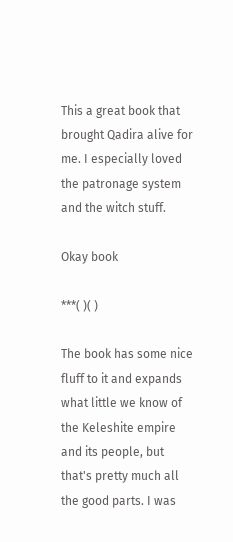This a great book that brought Qadira alive for me. I especially loved the patronage system and the witch stuff.

Okay book

***( )( )

The book has some nice fluff to it and expands what little we know of the Keleshite empire and its people, but that's pretty much all the good parts. I was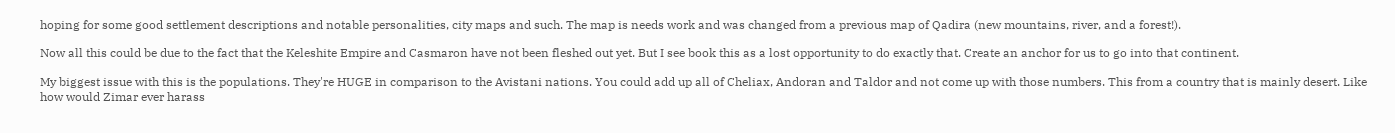hoping for some good settlement descriptions and notable personalities, city maps and such. The map is needs work and was changed from a previous map of Qadira (new mountains, river, and a forest!).

Now all this could be due to the fact that the Keleshite Empire and Casmaron have not been fleshed out yet. But I see book this as a lost opportunity to do exactly that. Create an anchor for us to go into that continent.

My biggest issue with this is the populations. They're HUGE in comparison to the Avistani nations. You could add up all of Cheliax, Andoran and Taldor and not come up with those numbers. This from a country that is mainly desert. Like how would Zimar ever harass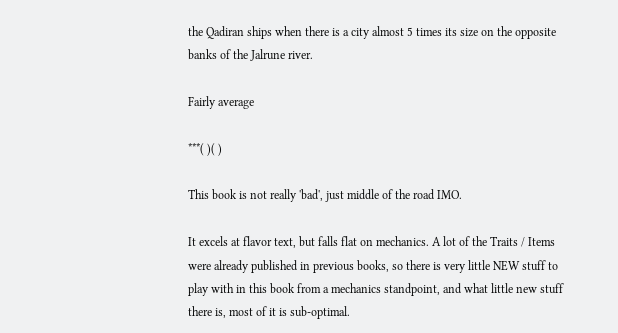the Qadiran ships when there is a city almost 5 times its size on the opposite banks of the Jalrune river.

Fairly average

***( )( )

This book is not really 'bad', just middle of the road IMO.

It excels at flavor text, but falls flat on mechanics. A lot of the Traits / Items were already published in previous books, so there is very little NEW stuff to play with in this book from a mechanics standpoint, and what little new stuff there is, most of it is sub-optimal.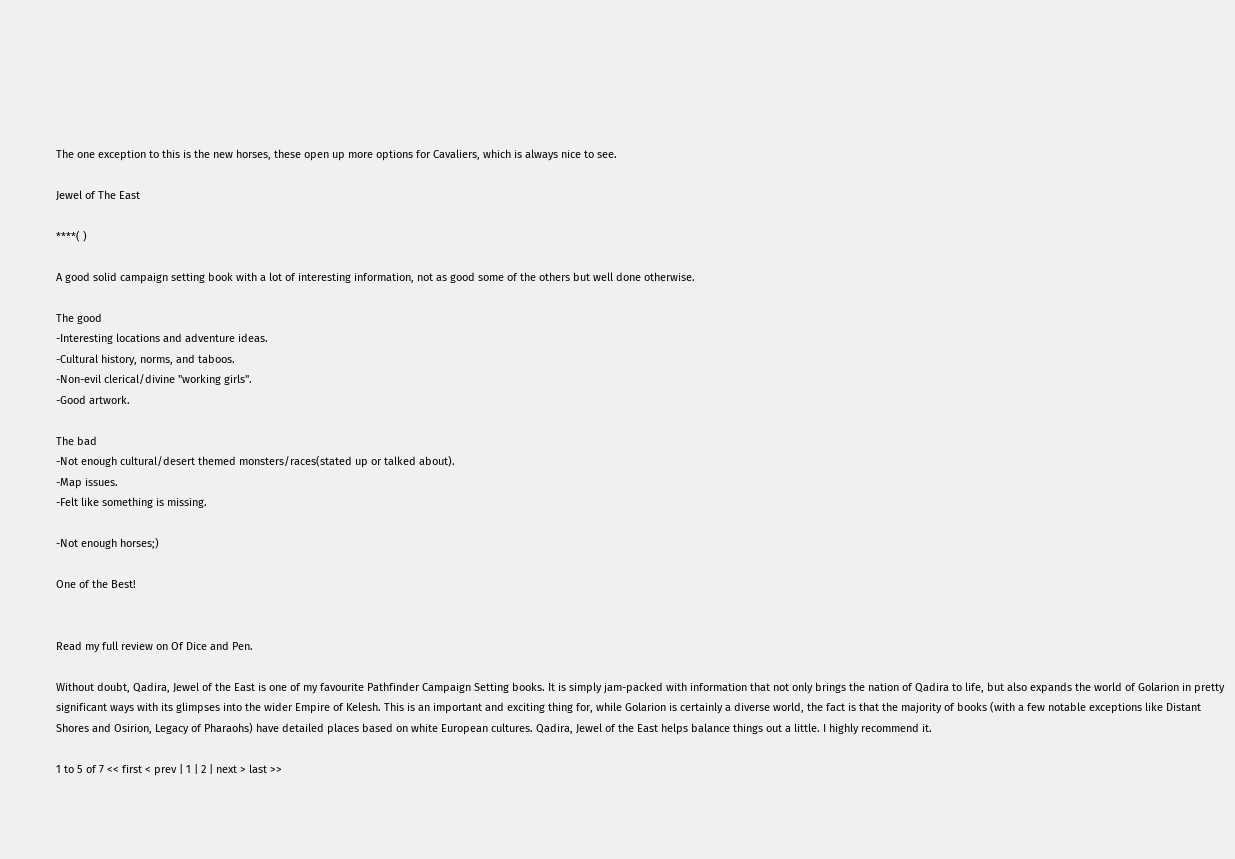The one exception to this is the new horses, these open up more options for Cavaliers, which is always nice to see.

Jewel of The East

****( )

A good solid campaign setting book with a lot of interesting information, not as good some of the others but well done otherwise.

The good
-Interesting locations and adventure ideas.
-Cultural history, norms, and taboos.
-Non-evil clerical/divine "working girls".
-Good artwork.

The bad
-Not enough cultural/desert themed monsters/races(stated up or talked about).
-Map issues.
-Felt like something is missing.

-Not enough horses;)

One of the Best!


Read my full review on Of Dice and Pen.

Without doubt, Qadira, Jewel of the East is one of my favourite Pathfinder Campaign Setting books. It is simply jam-packed with information that not only brings the nation of Qadira to life, but also expands the world of Golarion in pretty significant ways with its glimpses into the wider Empire of Kelesh. This is an important and exciting thing for, while Golarion is certainly a diverse world, the fact is that the majority of books (with a few notable exceptions like Distant Shores and Osirion, Legacy of Pharaohs) have detailed places based on white European cultures. Qadira, Jewel of the East helps balance things out a little. I highly recommend it.

1 to 5 of 7 << first < prev | 1 | 2 | next > last >>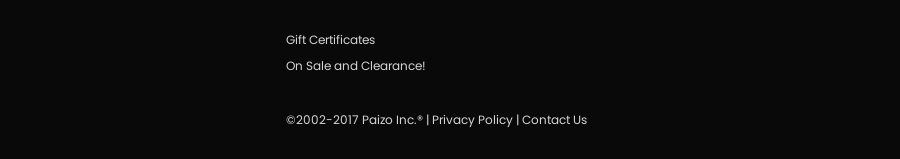Gift Certificates
On Sale and Clearance!

©2002-2017 Paizo Inc.® | Privacy Policy | Contact Us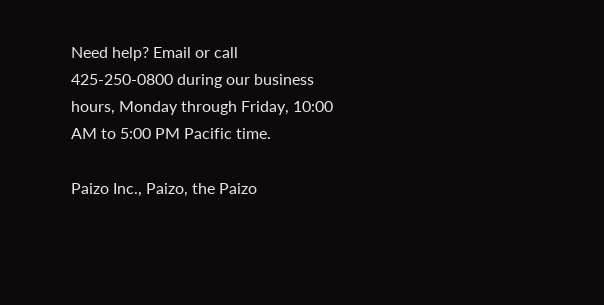Need help? Email or call 425-250-0800 during our business hours, Monday through Friday, 10:00 AM to 5:00 PM Pacific time.

Paizo Inc., Paizo, the Paizo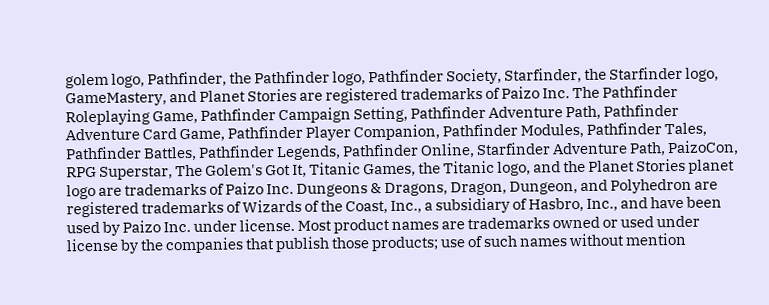golem logo, Pathfinder, the Pathfinder logo, Pathfinder Society, Starfinder, the Starfinder logo, GameMastery, and Planet Stories are registered trademarks of Paizo Inc. The Pathfinder Roleplaying Game, Pathfinder Campaign Setting, Pathfinder Adventure Path, Pathfinder Adventure Card Game, Pathfinder Player Companion, Pathfinder Modules, Pathfinder Tales, Pathfinder Battles, Pathfinder Legends, Pathfinder Online, Starfinder Adventure Path, PaizoCon, RPG Superstar, The Golem's Got It, Titanic Games, the Titanic logo, and the Planet Stories planet logo are trademarks of Paizo Inc. Dungeons & Dragons, Dragon, Dungeon, and Polyhedron are registered trademarks of Wizards of the Coast, Inc., a subsidiary of Hasbro, Inc., and have been used by Paizo Inc. under license. Most product names are trademarks owned or used under license by the companies that publish those products; use of such names without mention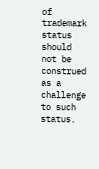of trademark status should not be construed as a challenge to such status.